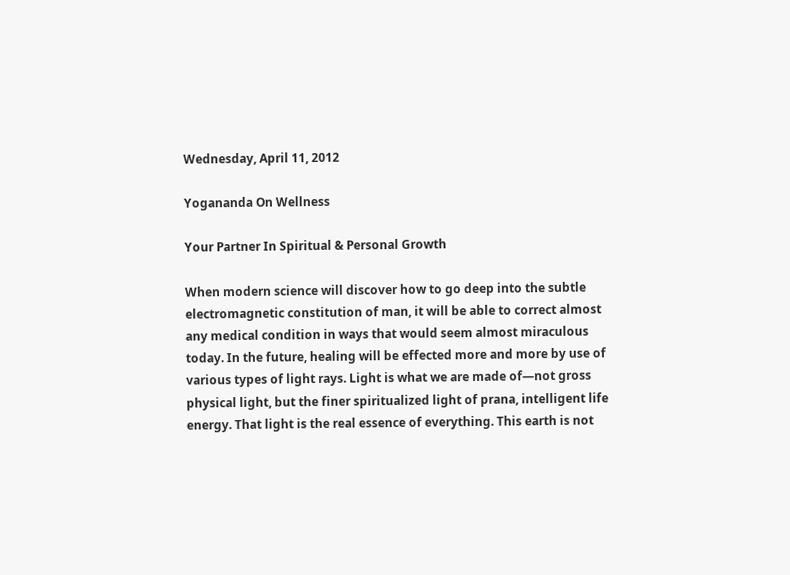Wednesday, April 11, 2012

Yogananda On Wellness

Your Partner In Spiritual & Personal Growth

When modern science will discover how to go deep into the subtle electromagnetic constitution of man, it will be able to correct almost any medical condition in ways that would seem almost miraculous today. In the future, healing will be effected more and more by use of various types of light rays. Light is what we are made of—not gross physical light, but the finer spiritualized light of prana, intelligent life energy. That light is the real essence of everything. This earth is not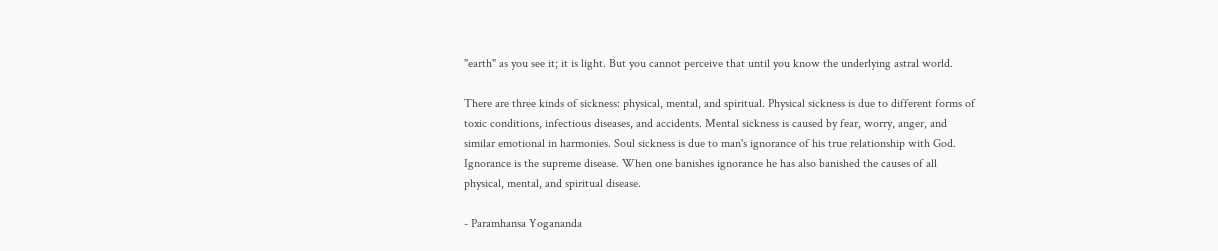"earth" as you see it; it is light. But you cannot perceive that until you know the underlying astral world.

There are three kinds of sickness: physical, mental, and spiritual. Physical sickness is due to different forms of toxic conditions, infectious diseases, and accidents. Mental sickness is caused by fear, worry, anger, and similar emotional in harmonies. Soul sickness is due to man's ignorance of his true relationship with God. Ignorance is the supreme disease. When one banishes ignorance he has also banished the causes of all physical, mental, and spiritual disease.

- Paramhansa Yogananda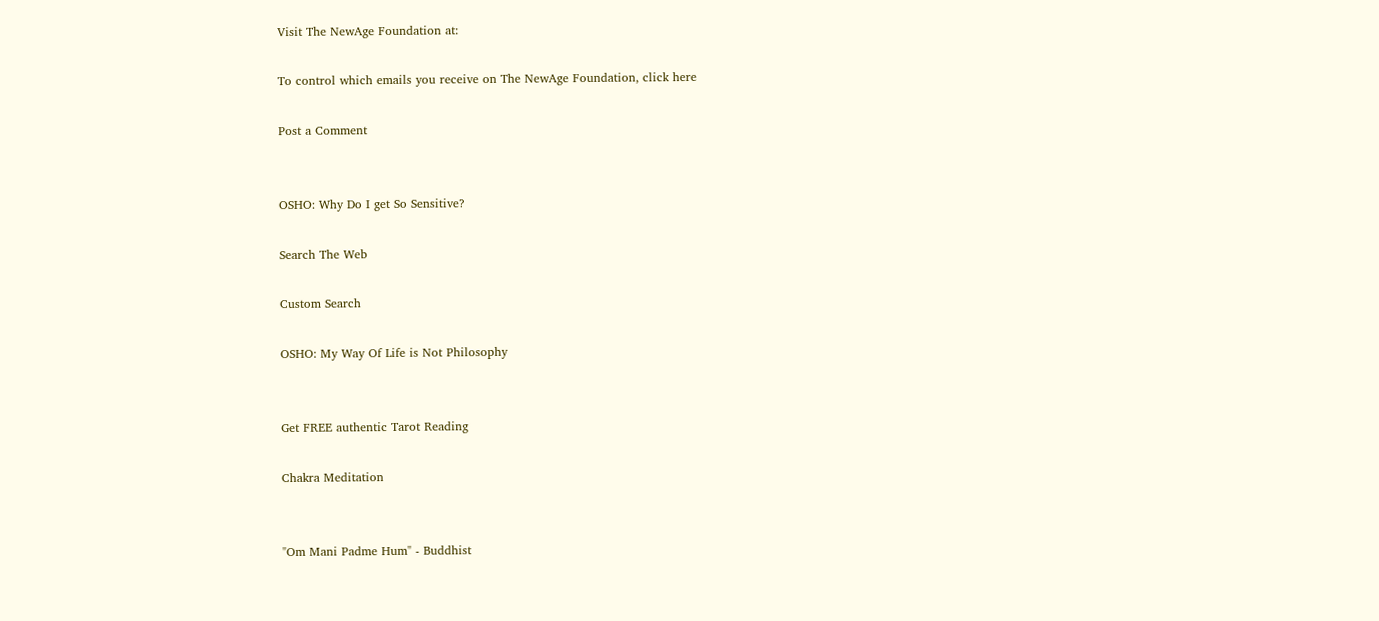Visit The NewAge Foundation at:

To control which emails you receive on The NewAge Foundation, click here

Post a Comment


OSHO: Why Do I get So Sensitive?

Search The Web

Custom Search

OSHO: My Way Of Life is Not Philosophy


Get FREE authentic Tarot Reading

Chakra Meditation


"Om Mani Padme Hum" - Buddhist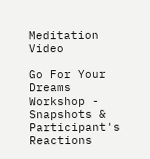Meditation Video

Go For Your Dreams Workshop - Snapshots & Participant's Reactions